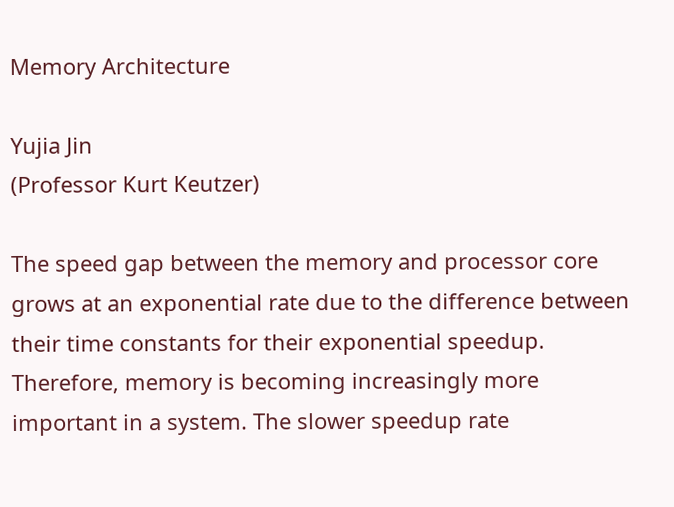Memory Architecture

Yujia Jin
(Professor Kurt Keutzer)

The speed gap between the memory and processor core grows at an exponential rate due to the difference between their time constants for their exponential speedup. Therefore, memory is becoming increasingly more important in a system. The slower speedup rate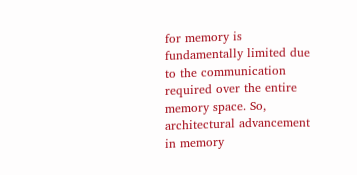for memory is fundamentally limited due to the communication required over the entire memory space. So, architectural advancement in memory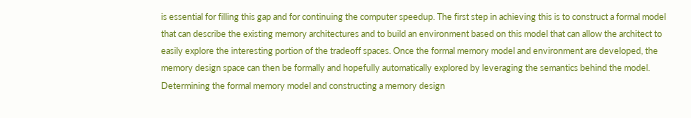is essential for filling this gap and for continuing the computer speedup. The first step in achieving this is to construct a formal model that can describe the existing memory architectures and to build an environment based on this model that can allow the architect to easily explore the interesting portion of the tradeoff spaces. Once the formal memory model and environment are developed, the memory design space can then be formally and hopefully automatically explored by leveraging the semantics behind the model. Determining the formal memory model and constructing a memory design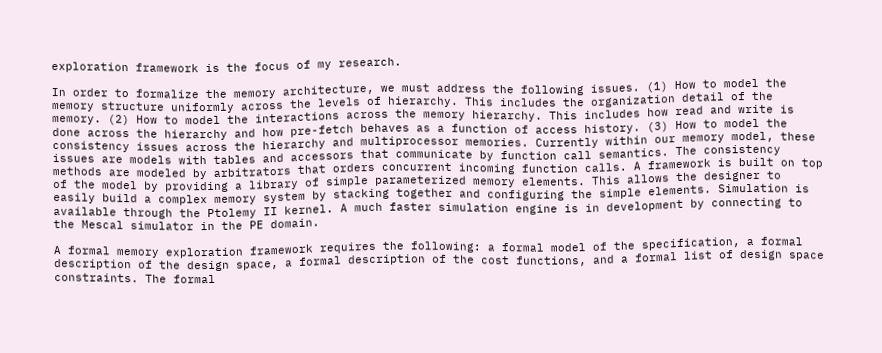exploration framework is the focus of my research.

In order to formalize the memory architecture, we must address the following issues. (1) How to model the memory structure uniformly across the levels of hierarchy. This includes the organization detail of the memory. (2) How to model the interactions across the memory hierarchy. This includes how read and write is done across the hierarchy and how pre-fetch behaves as a function of access history. (3) How to model the consistency issues across the hierarchy and multiprocessor memories. Currently within our memory model, these issues are models with tables and accessors that communicate by function call semantics. The consistency methods are modeled by arbitrators that orders concurrent incoming function calls. A framework is built on top of the model by providing a library of simple parameterized memory elements. This allows the designer to easily build a complex memory system by stacking together and configuring the simple elements. Simulation is available through the Ptolemy II kernel. A much faster simulation engine is in development by connecting to the Mescal simulator in the PE domain.

A formal memory exploration framework requires the following: a formal model of the specification, a formal description of the design space, a formal description of the cost functions, and a formal list of design space constraints. The formal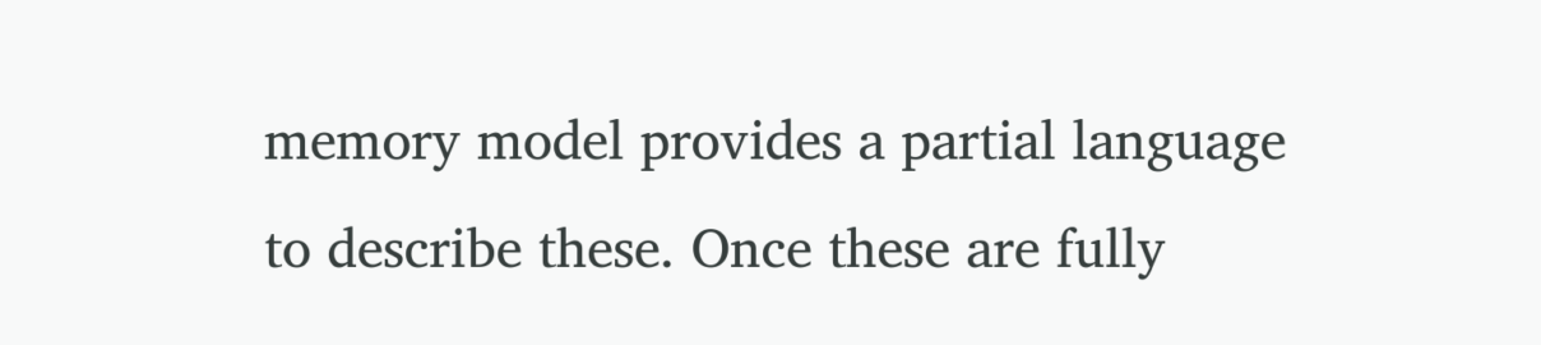memory model provides a partial language to describe these. Once these are fully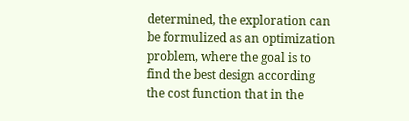determined, the exploration can be formulized as an optimization problem, where the goal is to find the best design according the cost function that in the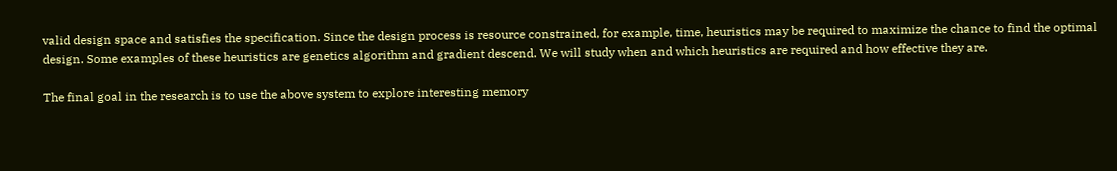valid design space and satisfies the specification. Since the design process is resource constrained, for example, time, heuristics may be required to maximize the chance to find the optimal design. Some examples of these heuristics are genetics algorithm and gradient descend. We will study when and which heuristics are required and how effective they are.

The final goal in the research is to use the above system to explore interesting memory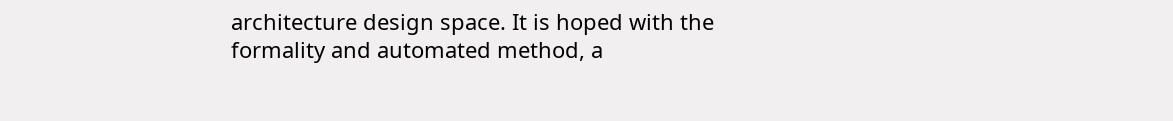architecture design space. It is hoped with the formality and automated method, a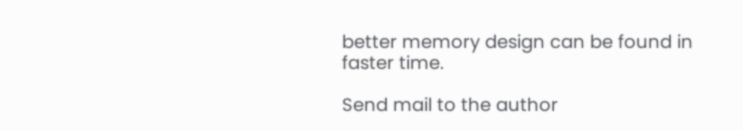better memory design can be found in faster time.

Send mail to the author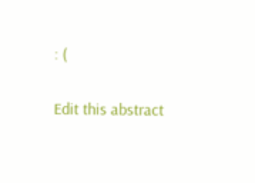: (

Edit this abstract